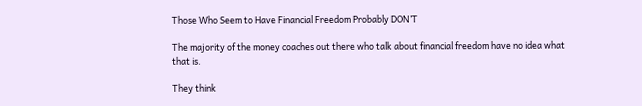Those Who Seem to Have Financial Freedom Probably DON’T

The majority of the money coaches out there who talk about financial freedom have no idea what that is.

They think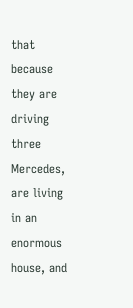that because they are driving three Mercedes, are living in an enormous house, and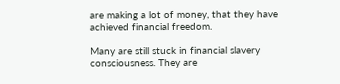are making a lot of money, that they have achieved financial freedom.

Many are still stuck in financial slavery consciousness. They are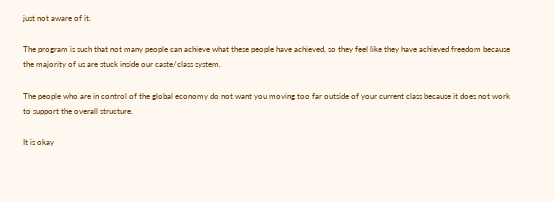just not aware of it.

The program is such that not many people can achieve what these people have achieved, so they feel like they have achieved freedom because the majority of us are stuck inside our caste/class system.

The people who are in control of the global economy do not want you moving too far outside of your current class because it does not work to support the overall structure.

It is okay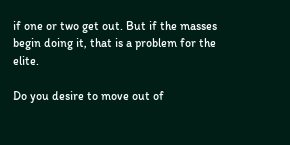if one or two get out. But if the masses begin doing it, that is a problem for the elite.

Do you desire to move out of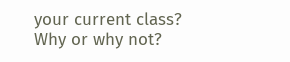your current class? Why or why not?